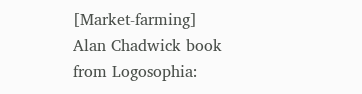[Market-farming] Alan Chadwick book from Logosophia: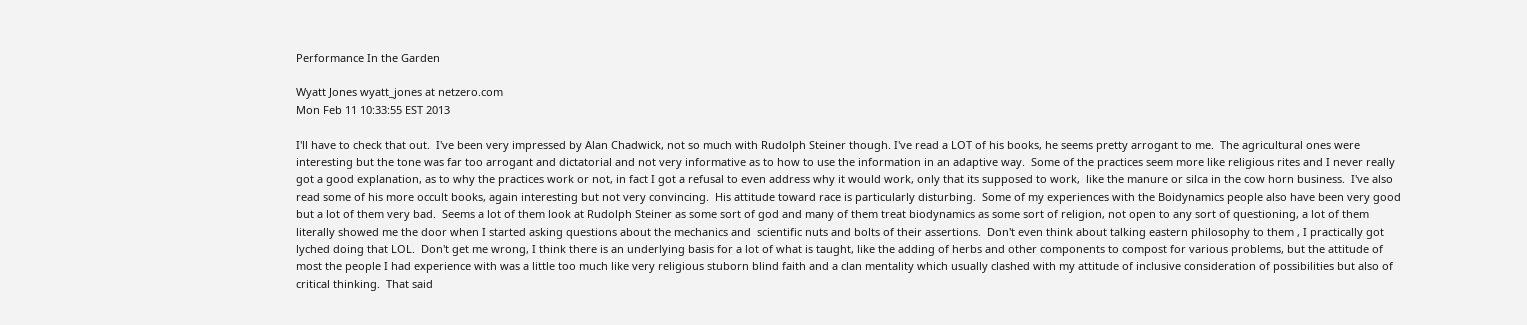Performance In the Garden

Wyatt Jones wyatt_jones at netzero.com
Mon Feb 11 10:33:55 EST 2013

I'll have to check that out.  I've been very impressed by Alan Chadwick, not so much with Rudolph Steiner though. I've read a LOT of his books, he seems pretty arrogant to me.  The agricultural ones were interesting but the tone was far too arrogant and dictatorial and not very informative as to how to use the information in an adaptive way.  Some of the practices seem more like religious rites and I never really got a good explanation, as to why the practices work or not, in fact I got a refusal to even address why it would work, only that its supposed to work,  like the manure or silca in the cow horn business.  I've also read some of his more occult books, again interesting but not very convincing.  His attitude toward race is particularly disturbing.  Some of my experiences with the Boidynamics people also have been very good but a lot of them very bad.  Seems a lot of them look at Rudolph Steiner as some sort of god and many of them treat biodynamics as some sort of religion, not open to any sort of questioning, a lot of them literally showed me the door when I started asking questions about the mechanics and  scientific nuts and bolts of their assertions.  Don't even think about talking eastern philosophy to them , I practically got lyched doing that LOL.  Don't get me wrong, I think there is an underlying basis for a lot of what is taught, like the adding of herbs and other components to compost for various problems, but the attitude of most the people I had experience with was a little too much like very religious stuborn blind faith and a clan mentality which usually clashed with my attitude of inclusive consideration of possibilities but also of critical thinking.  That said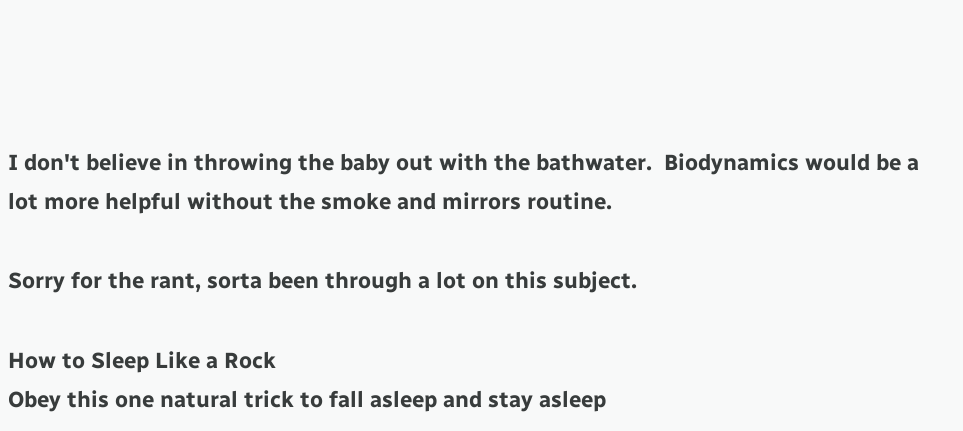I don't believe in throwing the baby out with the bathwater.  Biodynamics would be a lot more helpful without the smoke and mirrors routine.

Sorry for the rant, sorta been through a lot on this subject.

How to Sleep Like a Rock
Obey this one natural trick to fall asleep and stay asleep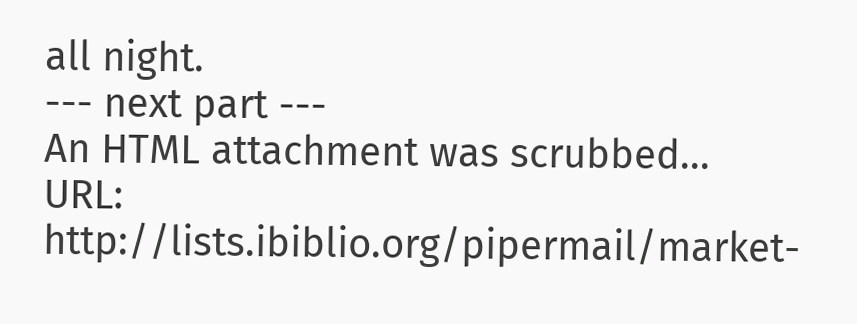all night.
--- next part ---
An HTML attachment was scrubbed...
URL: http://lists.ibiblio.org/pipermail/market-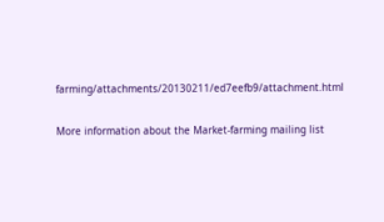farming/attachments/20130211/ed7eefb9/attachment.html

More information about the Market-farming mailing list